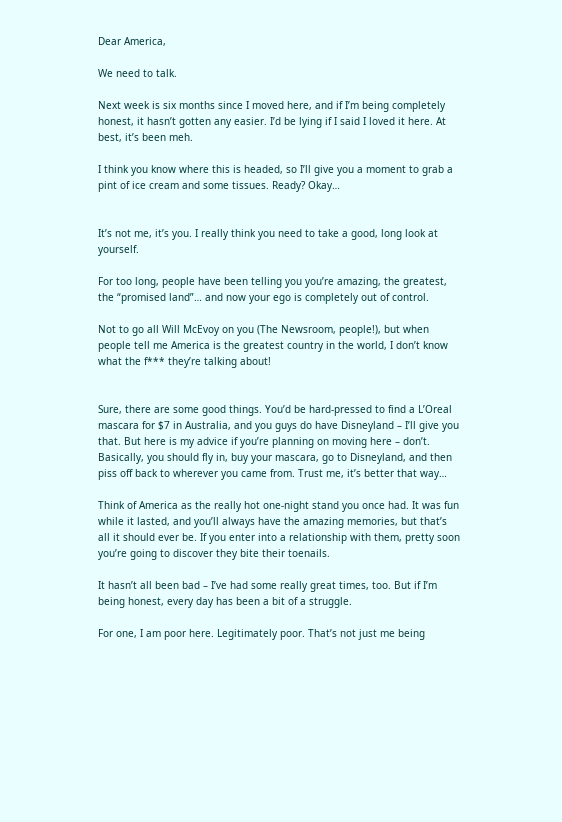Dear America,

We need to talk.

Next week is six months since I moved here, and if I’m being completely honest, it hasn’t gotten any easier. I’d be lying if I said I loved it here. At best, it’s been meh.

I think you know where this is headed, so I’ll give you a moment to grab a pint of ice cream and some tissues. Ready? Okay…


It’s not me, it’s you. I really think you need to take a good, long look at yourself.

For too long, people have been telling you you’re amazing, the greatest, the “promised land”… and now your ego is completely out of control.

Not to go all Will McEvoy on you (The Newsroom, people!), but when people tell me America is the greatest country in the world, I don’t know what the f*** they’re talking about!


Sure, there are some good things. You’d be hard-pressed to find a L’Oreal mascara for $7 in Australia, and you guys do have Disneyland – I’ll give you that. But here is my advice if you’re planning on moving here – don’t. Basically, you should fly in, buy your mascara, go to Disneyland, and then piss off back to wherever you came from. Trust me, it’s better that way…

Think of America as the really hot one-night stand you once had. It was fun while it lasted, and you’ll always have the amazing memories, but that’s all it should ever be. If you enter into a relationship with them, pretty soon you’re going to discover they bite their toenails.

It hasn’t all been bad – I’ve had some really great times, too. But if I’m being honest, every day has been a bit of a struggle.

For one, I am poor here. Legitimately poor. That’s not just me being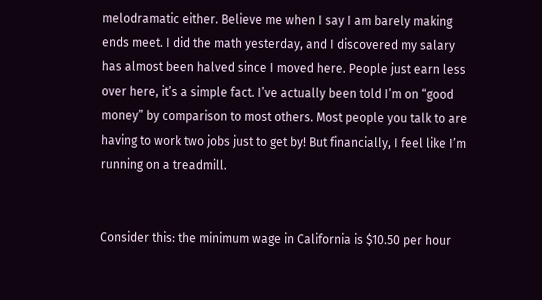melodramatic either. Believe me when I say I am barely making ends meet. I did the math yesterday, and I discovered my salary has almost been halved since I moved here. People just earn less over here, it’s a simple fact. I’ve actually been told I’m on “good money” by comparison to most others. Most people you talk to are having to work two jobs just to get by! But financially, I feel like I’m running on a treadmill.


Consider this: the minimum wage in California is $10.50 per hour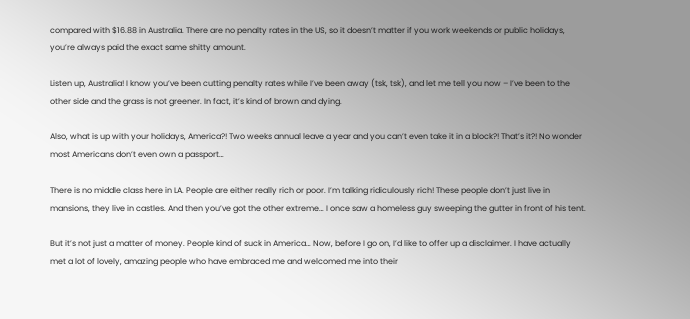compared with $16.88 in Australia. There are no penalty rates in the US, so it doesn’t matter if you work weekends or public holidays, you’re always paid the exact same shitty amount.

Listen up, Australia! I know you’ve been cutting penalty rates while I’ve been away (tsk, tsk), and let me tell you now – I’ve been to the other side and the grass is not greener. In fact, it’s kind of brown and dying.

Also, what is up with your holidays, America?! Two weeks annual leave a year and you can’t even take it in a block?! That’s it?! No wonder most Americans don’t even own a passport…

There is no middle class here in LA. People are either really rich or poor. I’m talking ridiculously rich! These people don’t just live in mansions, they live in castles. And then you’ve got the other extreme… I once saw a homeless guy sweeping the gutter in front of his tent.

But it’s not just a matter of money. People kind of suck in America… Now, before I go on, I’d like to offer up a disclaimer. I have actually met a lot of lovely, amazing people who have embraced me and welcomed me into their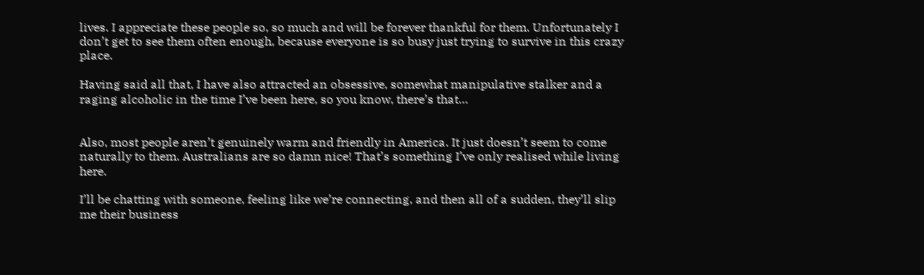lives. I appreciate these people so, so much and will be forever thankful for them. Unfortunately I don’t get to see them often enough, because everyone is so busy just trying to survive in this crazy place.

Having said all that, I have also attracted an obsessive, somewhat manipulative stalker and a raging alcoholic in the time I’ve been here, so you know, there’s that…


Also, most people aren’t genuinely warm and friendly in America. It just doesn’t seem to come naturally to them. Australians are so damn nice! That’s something I’ve only realised while living here.

I’ll be chatting with someone, feeling like we’re connecting, and then all of a sudden, they’ll slip me their business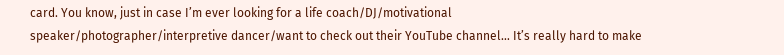card. You know, just in case I’m ever looking for a life coach/DJ/motivational speaker/photographer/interpretive dancer/want to check out their YouTube channel… It’s really hard to make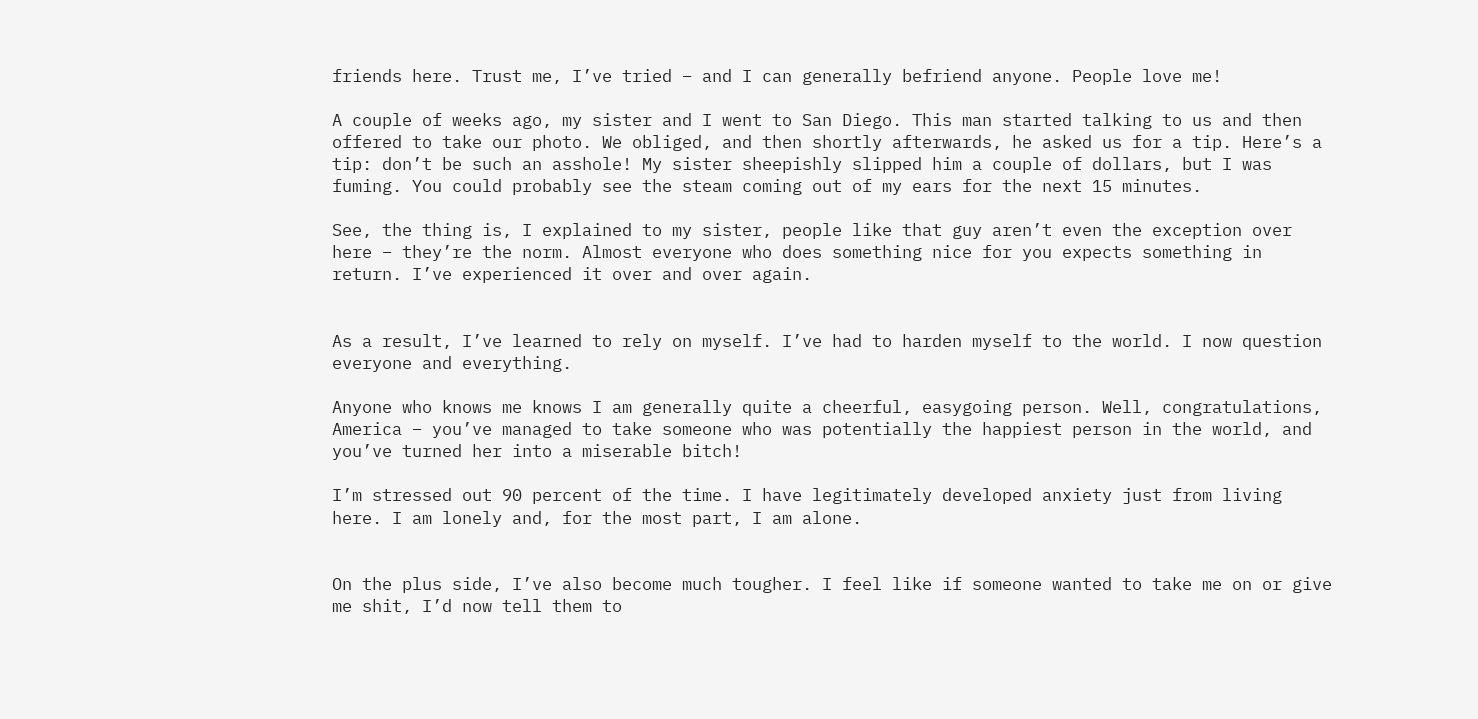friends here. Trust me, I’ve tried – and I can generally befriend anyone. People love me!

A couple of weeks ago, my sister and I went to San Diego. This man started talking to us and then offered to take our photo. We obliged, and then shortly afterwards, he asked us for a tip. Here’s a tip: don’t be such an asshole! My sister sheepishly slipped him a couple of dollars, but I was fuming. You could probably see the steam coming out of my ears for the next 15 minutes.

See, the thing is, I explained to my sister, people like that guy aren’t even the exception over here – they’re the norm. Almost everyone who does something nice for you expects something in return. I’ve experienced it over and over again.


As a result, I’ve learned to rely on myself. I’ve had to harden myself to the world. I now question everyone and everything.

Anyone who knows me knows I am generally quite a cheerful, easygoing person. Well, congratulations, America – you’ve managed to take someone who was potentially the happiest person in the world, and you’ve turned her into a miserable bitch!

I’m stressed out 90 percent of the time. I have legitimately developed anxiety just from living here. I am lonely and, for the most part, I am alone.


On the plus side, I’ve also become much tougher. I feel like if someone wanted to take me on or give me shit, I’d now tell them to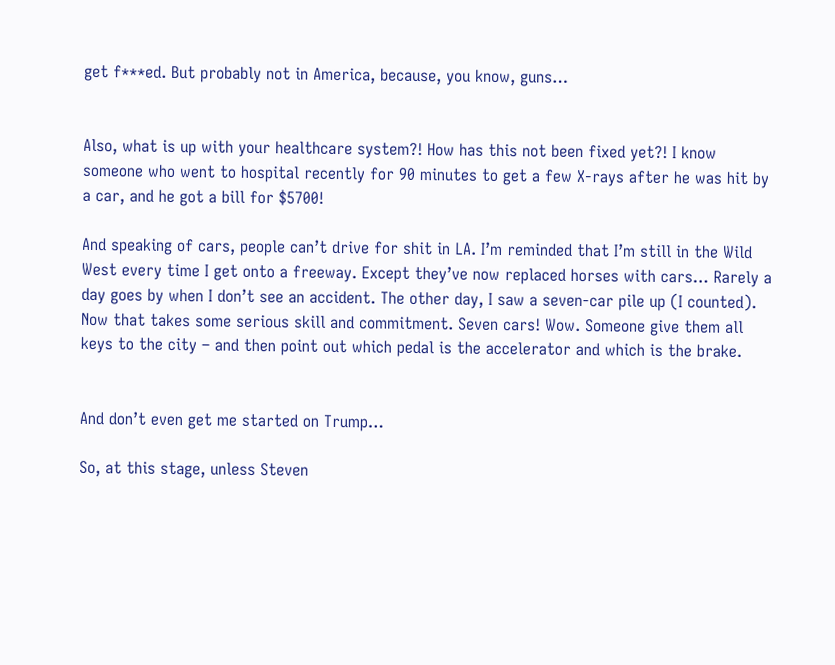get f***ed. But probably not in America, because, you know, guns…


Also, what is up with your healthcare system?! How has this not been fixed yet?! I know someone who went to hospital recently for 90 minutes to get a few X-rays after he was hit by a car, and he got a bill for $5700!

And speaking of cars, people can’t drive for shit in LA. I’m reminded that I’m still in the Wild West every time I get onto a freeway. Except they’ve now replaced horses with cars… Rarely a day goes by when I don’t see an accident. The other day, I saw a seven-car pile up (I counted). Now that takes some serious skill and commitment. Seven cars! Wow. Someone give them all keys to the city – and then point out which pedal is the accelerator and which is the brake.


And don’t even get me started on Trump…

So, at this stage, unless Steven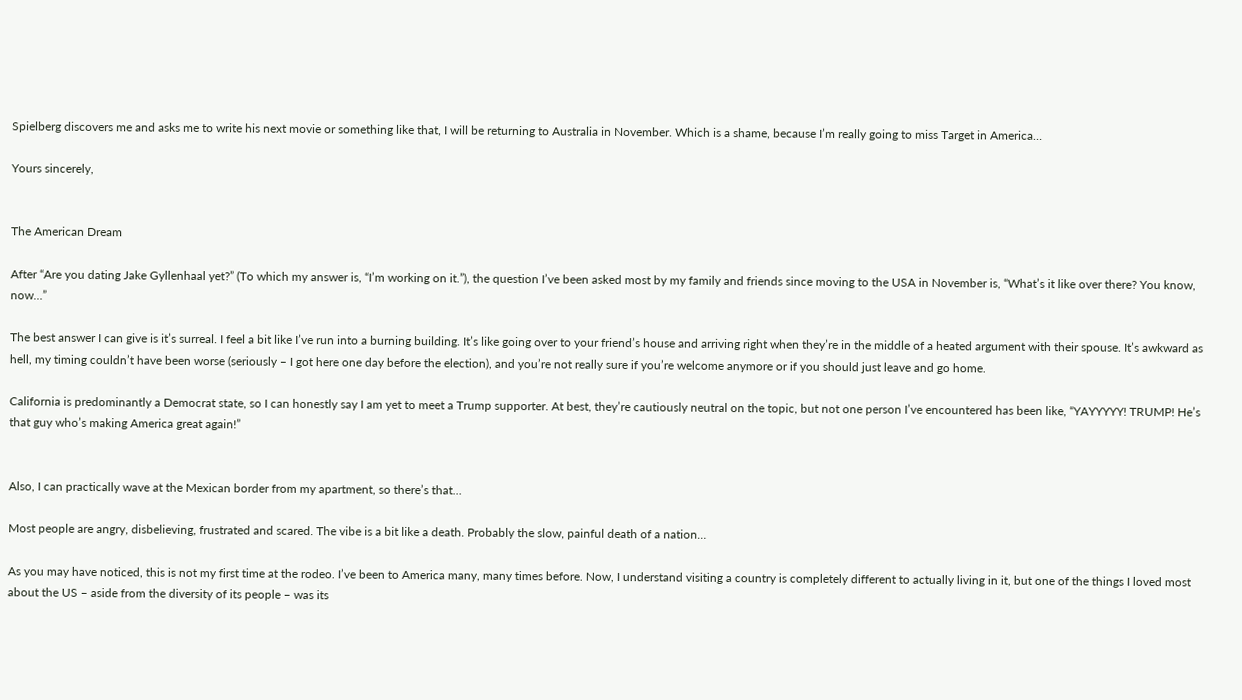Spielberg discovers me and asks me to write his next movie or something like that, I will be returning to Australia in November. Which is a shame, because I’m really going to miss Target in America…

Yours sincerely,


The American Dream

After “Are you dating Jake Gyllenhaal yet?” (To which my answer is, “I’m working on it.”), the question I’ve been asked most by my family and friends since moving to the USA in November is, “What’s it like over there? You know, now…”

The best answer I can give is it’s surreal. I feel a bit like I’ve run into a burning building. It’s like going over to your friend’s house and arriving right when they’re in the middle of a heated argument with their spouse. It’s awkward as hell, my timing couldn’t have been worse (seriously – I got here one day before the election), and you’re not really sure if you’re welcome anymore or if you should just leave and go home.

California is predominantly a Democrat state, so I can honestly say I am yet to meet a Trump supporter. At best, they’re cautiously neutral on the topic, but not one person I’ve encountered has been like, “YAYYYYY! TRUMP! He’s that guy who’s making America great again!”


Also, I can practically wave at the Mexican border from my apartment, so there’s that…

Most people are angry, disbelieving, frustrated and scared. The vibe is a bit like a death. Probably the slow, painful death of a nation…

As you may have noticed, this is not my first time at the rodeo. I’ve been to America many, many times before. Now, I understand visiting a country is completely different to actually living in it, but one of the things I loved most about the US – aside from the diversity of its people – was its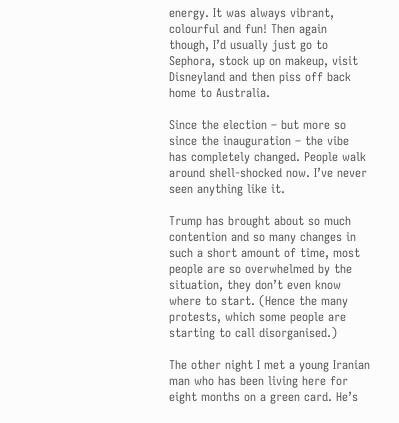energy. It was always vibrant, colourful and fun! Then again though, I’d usually just go to Sephora, stock up on makeup, visit Disneyland and then piss off back home to Australia.

Since the election – but more so since the inauguration – the vibe has completely changed. People walk around shell-shocked now. I’ve never seen anything like it.

Trump has brought about so much contention and so many changes in such a short amount of time, most people are so overwhelmed by the situation, they don’t even know where to start. (Hence the many protests, which some people are starting to call disorganised.)

The other night I met a young Iranian man who has been living here for eight months on a green card. He’s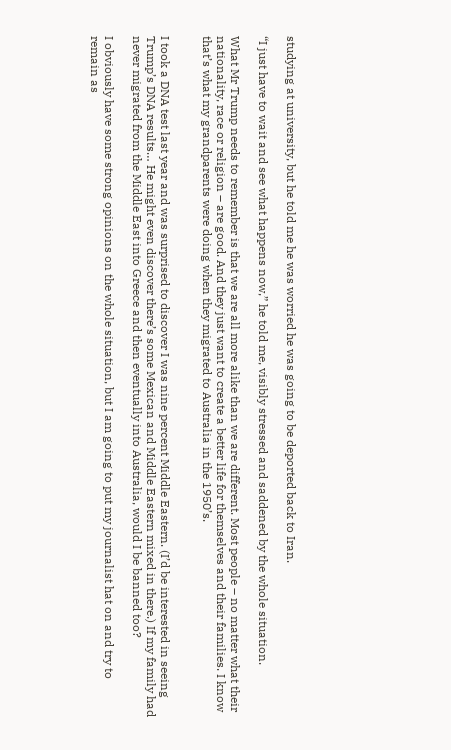studying at university, but he told me he was worried he was going to be deported back to Iran.

“I just have to wait and see what happens now,” he told me, visibly stressed and saddened by the whole situation.

What Mr Trump needs to remember is that we are all more alike than we are different. Most people – no matter what their nationality, race or religion – are good. And they just want to create a better life for themselves and their families. I know that’s what my grandparents were doing when they migrated to Australia in the 1950’s.


I took a DNA test last year and was surprised to discover I was nine percent Middle Eastern. (I’d be interested in seeing Trump’s DNA results… He might even discover there’s some Mexican and Middle Eastern mixed in there.) If my family had never migrated from the Middle East into Greece and then eventually into Australia, would I be banned too?

I obviously have some strong opinions on the whole situation, but I am going to put my journalist hat on and try to remain as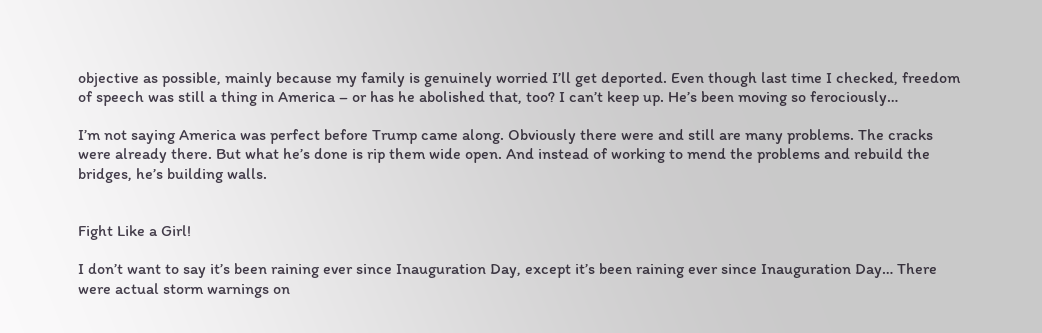objective as possible, mainly because my family is genuinely worried I’ll get deported. Even though last time I checked, freedom of speech was still a thing in America – or has he abolished that, too? I can’t keep up. He’s been moving so ferociously…

I’m not saying America was perfect before Trump came along. Obviously there were and still are many problems. The cracks were already there. But what he’s done is rip them wide open. And instead of working to mend the problems and rebuild the bridges, he’s building walls.


Fight Like a Girl!

I don’t want to say it’s been raining ever since Inauguration Day, except it’s been raining ever since Inauguration Day… There were actual storm warnings on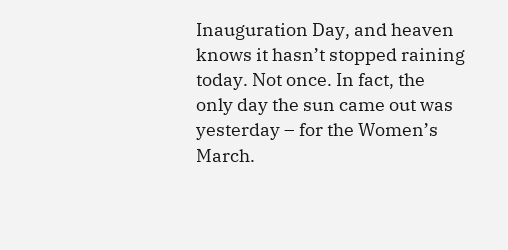Inauguration Day, and heaven knows it hasn’t stopped raining today. Not once. In fact, the only day the sun came out was yesterday – for the Women’s March.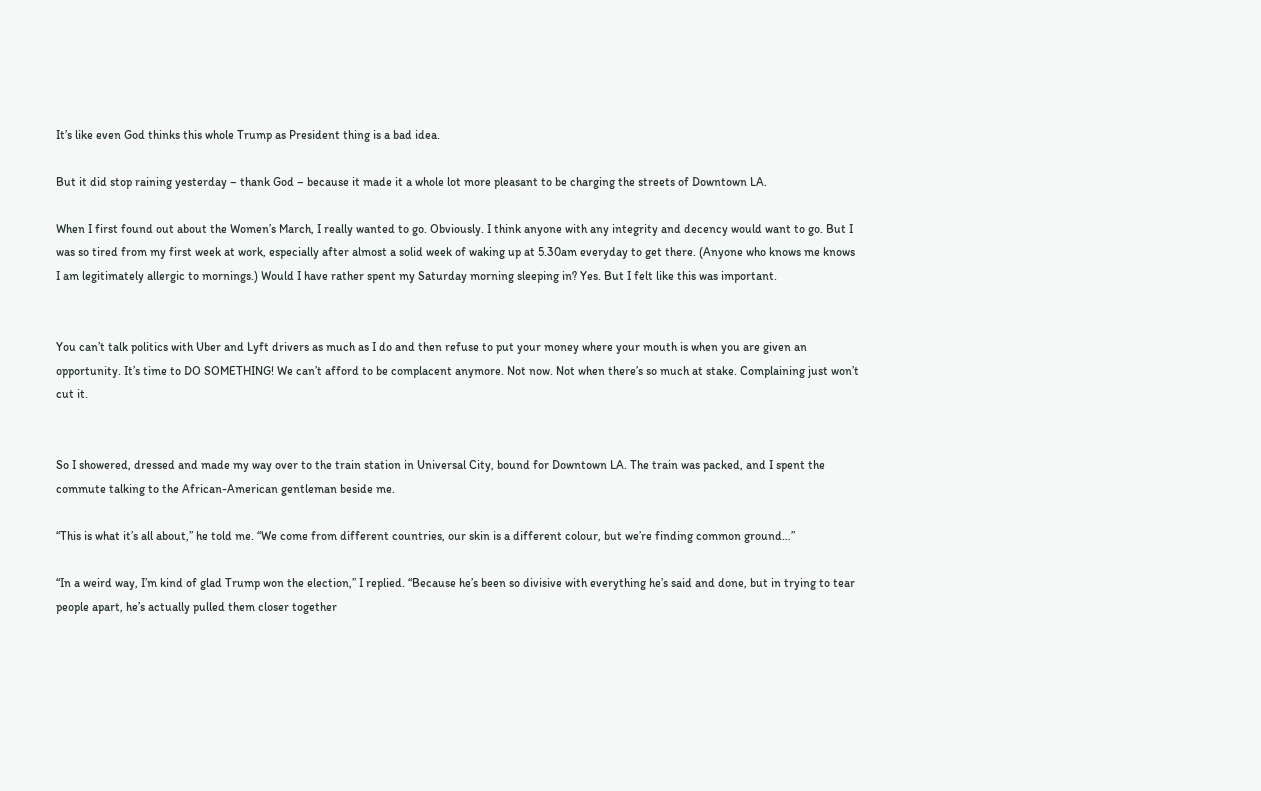It’s like even God thinks this whole Trump as President thing is a bad idea.

But it did stop raining yesterday – thank God – because it made it a whole lot more pleasant to be charging the streets of Downtown LA.

When I first found out about the Women’s March, I really wanted to go. Obviously. I think anyone with any integrity and decency would want to go. But I was so tired from my first week at work, especially after almost a solid week of waking up at 5.30am everyday to get there. (Anyone who knows me knows I am legitimately allergic to mornings.) Would I have rather spent my Saturday morning sleeping in? Yes. But I felt like this was important.


You can’t talk politics with Uber and Lyft drivers as much as I do and then refuse to put your money where your mouth is when you are given an opportunity. It’s time to DO SOMETHING! We can’t afford to be complacent anymore. Not now. Not when there’s so much at stake. Complaining just won’t cut it.


So I showered, dressed and made my way over to the train station in Universal City, bound for Downtown LA. The train was packed, and I spent the commute talking to the African-American gentleman beside me.

“This is what it’s all about,” he told me. “We come from different countries, our skin is a different colour, but we’re finding common ground…”

“In a weird way, I’m kind of glad Trump won the election,” I replied. “Because he’s been so divisive with everything he’s said and done, but in trying to tear people apart, he’s actually pulled them closer together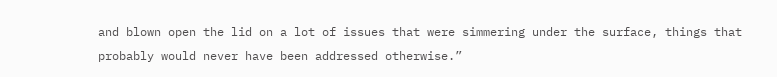and blown open the lid on a lot of issues that were simmering under the surface, things that probably would never have been addressed otherwise.”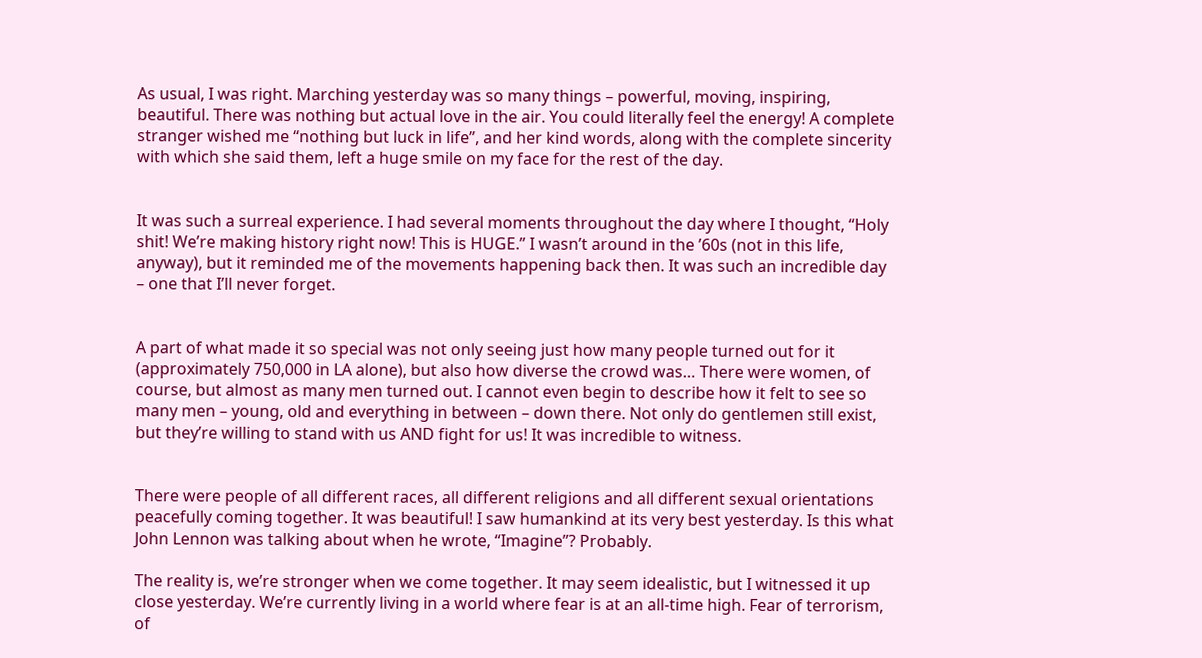As usual, I was right. Marching yesterday was so many things – powerful, moving, inspiring, beautiful. There was nothing but actual love in the air. You could literally feel the energy! A complete stranger wished me “nothing but luck in life”, and her kind words, along with the complete sincerity with which she said them, left a huge smile on my face for the rest of the day.


It was such a surreal experience. I had several moments throughout the day where I thought, “Holy shit! We’re making history right now! This is HUGE.” I wasn’t around in the ’60s (not in this life, anyway), but it reminded me of the movements happening back then. It was such an incredible day – one that I’ll never forget.


A part of what made it so special was not only seeing just how many people turned out for it (approximately 750,000 in LA alone), but also how diverse the crowd was… There were women, of course, but almost as many men turned out. I cannot even begin to describe how it felt to see so many men – young, old and everything in between – down there. Not only do gentlemen still exist, but they’re willing to stand with us AND fight for us! It was incredible to witness.


There were people of all different races, all different religions and all different sexual orientations peacefully coming together. It was beautiful! I saw humankind at its very best yesterday. Is this what John Lennon was talking about when he wrote, “Imagine”? Probably.

The reality is, we’re stronger when we come together. It may seem idealistic, but I witnessed it up close yesterday. We’re currently living in a world where fear is at an all-time high. Fear of terrorism, of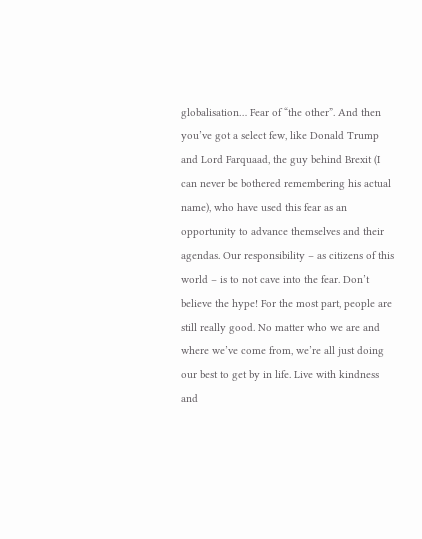globalisation… Fear of “the other”. And then you’ve got a select few, like Donald Trump and Lord Farquaad, the guy behind Brexit (I can never be bothered remembering his actual name), who have used this fear as an opportunity to advance themselves and their agendas. Our responsibility – as citizens of this world – is to not cave into the fear. Don’t believe the hype! For the most part, people are still really good. No matter who we are and where we’ve come from, we’re all just doing our best to get by in life. Live with kindness and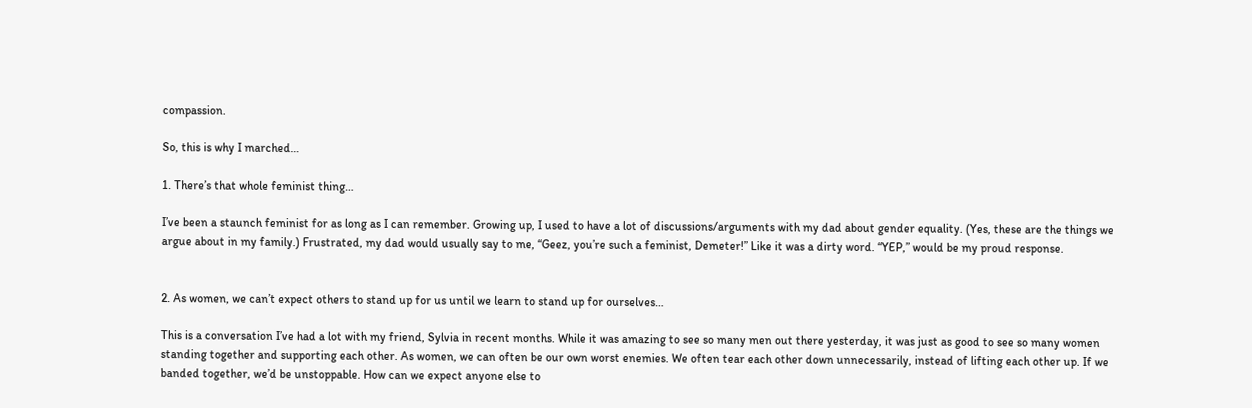compassion.

So, this is why I marched…

1. There’s that whole feminist thing…

I’ve been a staunch feminist for as long as I can remember. Growing up, I used to have a lot of discussions/arguments with my dad about gender equality. (Yes, these are the things we argue about in my family.) Frustrated, my dad would usually say to me, “Geez, you’re such a feminist, Demeter!” Like it was a dirty word. “YEP,” would be my proud response.


2. As women, we can’t expect others to stand up for us until we learn to stand up for ourselves…

This is a conversation I’ve had a lot with my friend, Sylvia in recent months. While it was amazing to see so many men out there yesterday, it was just as good to see so many women standing together and supporting each other. As women, we can often be our own worst enemies. We often tear each other down unnecessarily, instead of lifting each other up. If we banded together, we’d be unstoppable. How can we expect anyone else to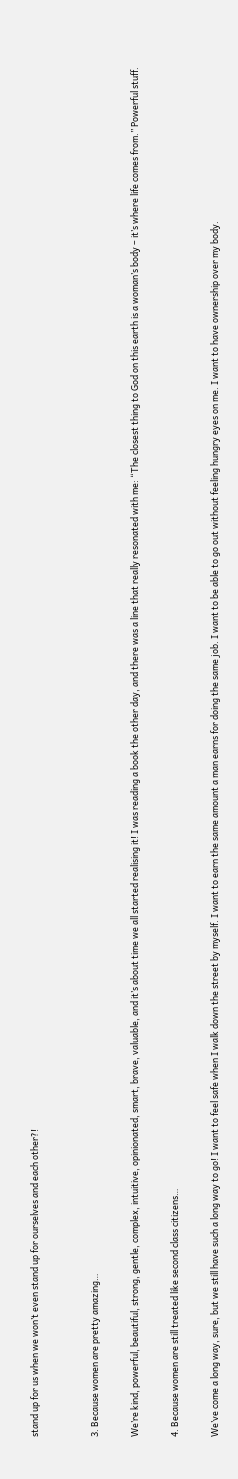stand up for us when we won’t even stand up for ourselves and each other?!


3. Because women are pretty amazing…

We’re kind, powerful, beautiful, strong, gentle, complex, intuitive, opinionated, smart, brave, valuable, and it’s about time we all started realising it! I was reading a book the other day, and there was a line that really resonated with me: “The closest thing to God on this earth is a woman’s body – it’s where life comes from.” Powerful stuff.

4. Because women are still treated like second class citizens…

We’ve come a long way, sure, but we still have such a long way to go! I want to feel safe when I walk down the street by myself. I want to earn the same amount a man earns for doing the same job. I want to be able to go out without feeling hungry eyes on me. I want to have ownership over my body.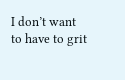I don’t want to have to grit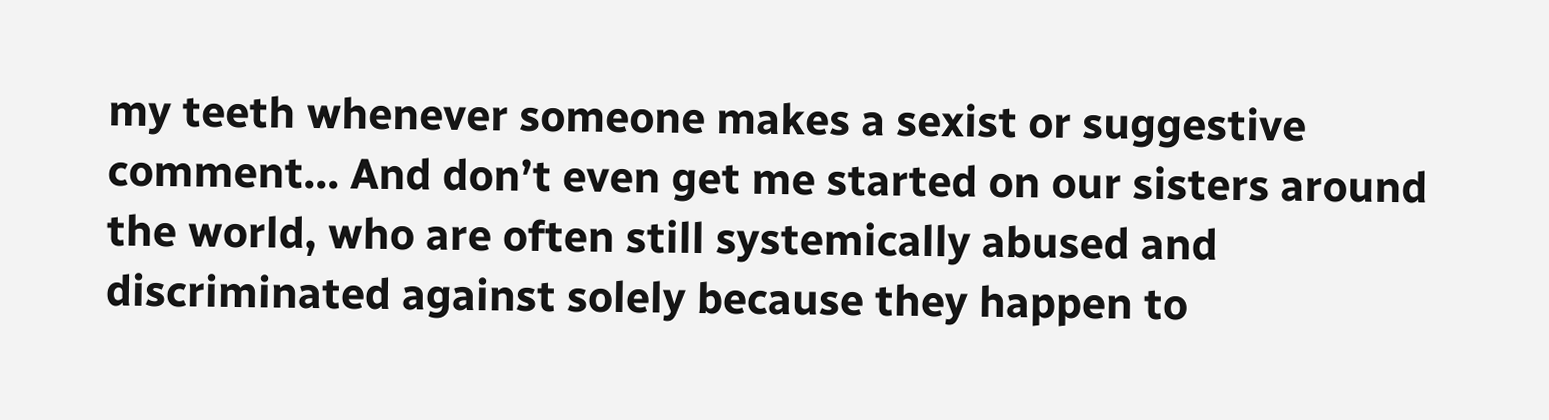my teeth whenever someone makes a sexist or suggestive comment… And don’t even get me started on our sisters around the world, who are often still systemically abused and discriminated against solely because they happen to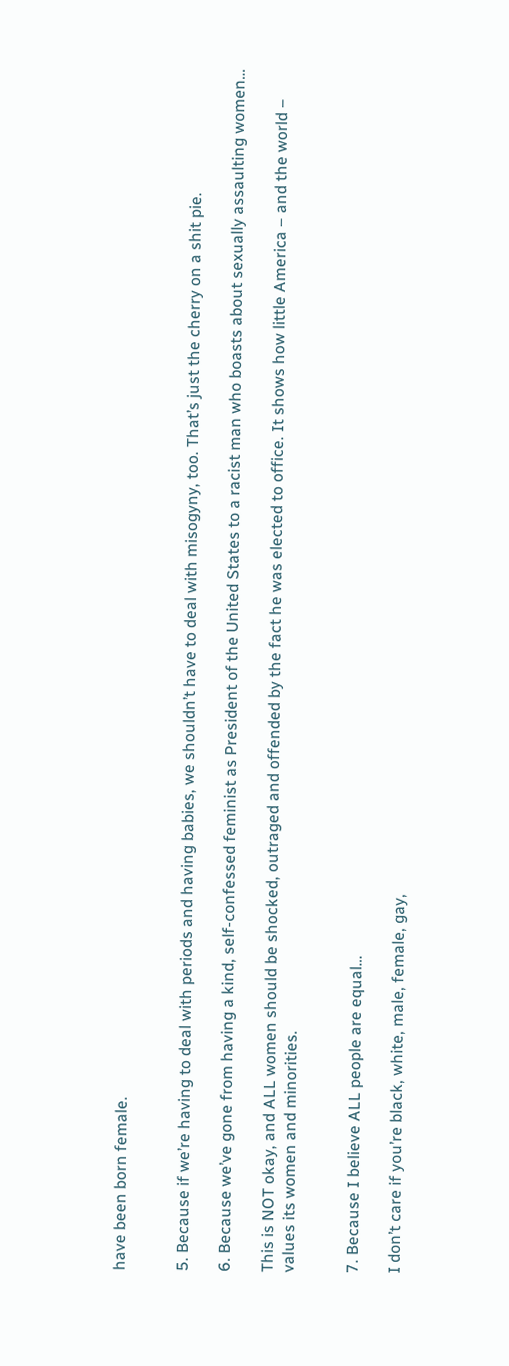have been born female.


5. Because if we’re having to deal with periods and having babies, we shouldn’t have to deal with misogyny, too. That’s just the cherry on a shit pie.

6. Because we’ve gone from having a kind, self-confessed feminist as President of the United States to a racist man who boasts about sexually assaulting women…

This is NOT okay, and ALL women should be shocked, outraged and offended by the fact he was elected to office. It shows how little America – and the world – values its women and minorities.


7. Because I believe ALL people are equal…

I don’t care if you’re black, white, male, female, gay,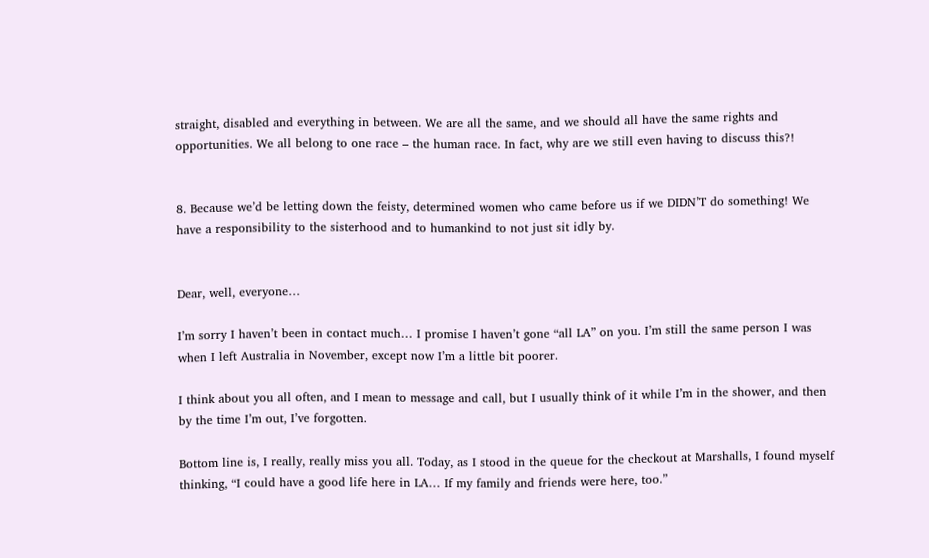straight, disabled and everything in between. We are all the same, and we should all have the same rights and opportunities. We all belong to one race – the human race. In fact, why are we still even having to discuss this?!


8. Because we’d be letting down the feisty, determined women who came before us if we DIDN’T do something! We have a responsibility to the sisterhood and to humankind to not just sit idly by.


Dear, well, everyone…

I’m sorry I haven’t been in contact much… I promise I haven’t gone “all LA” on you. I’m still the same person I was when I left Australia in November, except now I’m a little bit poorer.

I think about you all often, and I mean to message and call, but I usually think of it while I’m in the shower, and then by the time I’m out, I’ve forgotten.

Bottom line is, I really, really miss you all. Today, as I stood in the queue for the checkout at Marshalls, I found myself thinking, “I could have a good life here in LA… If my family and friends were here, too.”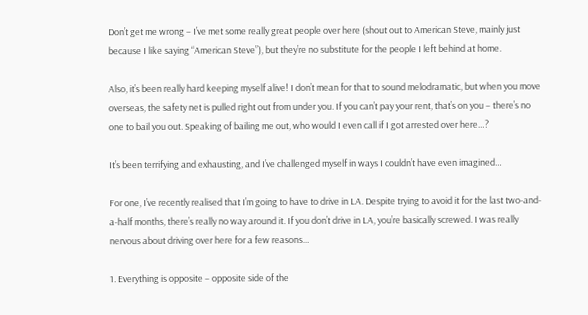Don’t get me wrong – I’ve met some really great people over here (shout out to American Steve, mainly just because I like saying “American Steve”), but they’re no substitute for the people I left behind at home.

Also, it’s been really hard keeping myself alive! I don’t mean for that to sound melodramatic, but when you move overseas, the safety net is pulled right out from under you. If you can’t pay your rent, that’s on you – there’s no one to bail you out. Speaking of bailing me out, who would I even call if I got arrested over here…?

It’s been terrifying and exhausting, and I’ve challenged myself in ways I couldn’t have even imagined…

For one, I’ve recently realised that I’m going to have to drive in LA. Despite trying to avoid it for the last two-and-a-half months, there’s really no way around it. If you don’t drive in LA, you’re basically screwed. I was really nervous about driving over here for a few reasons…

1. Everything is opposite – opposite side of the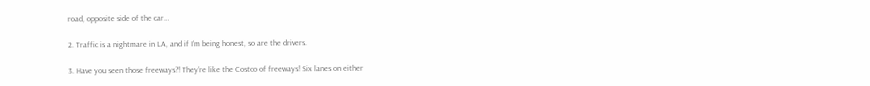road, opposite side of the car…

2. Traffic is a nightmare in LA, and if I’m being honest, so are the drivers.

3. Have you seen those freeways?! They’re like the Costco of freeways! Six lanes on either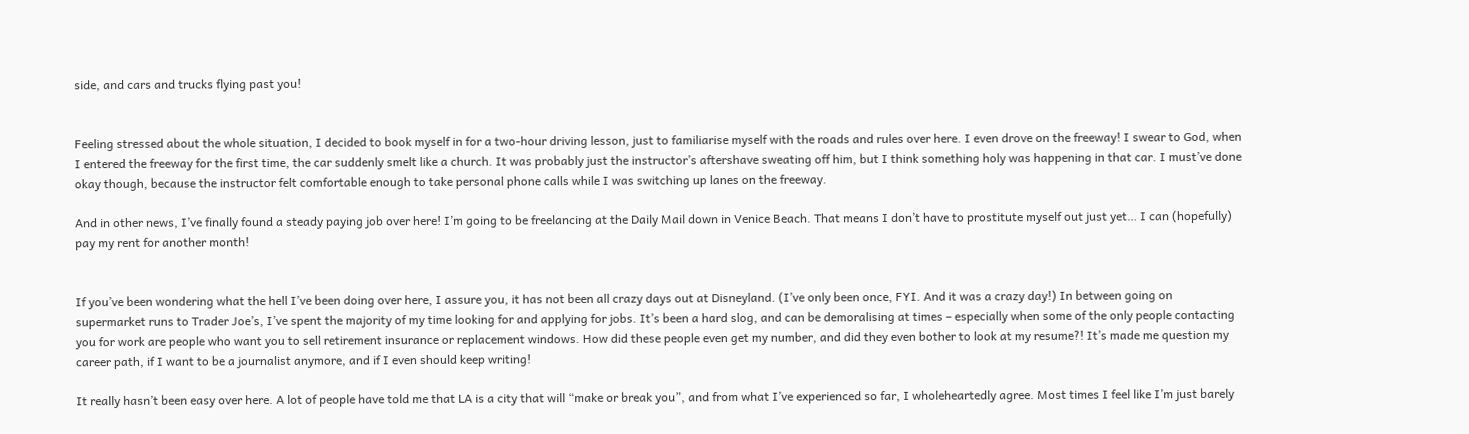side, and cars and trucks flying past you!


Feeling stressed about the whole situation, I decided to book myself in for a two-hour driving lesson, just to familiarise myself with the roads and rules over here. I even drove on the freeway! I swear to God, when I entered the freeway for the first time, the car suddenly smelt like a church. It was probably just the instructor’s aftershave sweating off him, but I think something holy was happening in that car. I must’ve done okay though, because the instructor felt comfortable enough to take personal phone calls while I was switching up lanes on the freeway.

And in other news, I’ve finally found a steady paying job over here! I’m going to be freelancing at the Daily Mail down in Venice Beach. That means I don’t have to prostitute myself out just yet… I can (hopefully) pay my rent for another month!


If you’ve been wondering what the hell I’ve been doing over here, I assure you, it has not been all crazy days out at Disneyland. (I’ve only been once, FYI. And it was a crazy day!) In between going on supermarket runs to Trader Joe’s, I’ve spent the majority of my time looking for and applying for jobs. It’s been a hard slog, and can be demoralising at times – especially when some of the only people contacting you for work are people who want you to sell retirement insurance or replacement windows. How did these people even get my number, and did they even bother to look at my resume?! It’s made me question my career path, if I want to be a journalist anymore, and if I even should keep writing!

It really hasn’t been easy over here. A lot of people have told me that LA is a city that will “make or break you”, and from what I’ve experienced so far, I wholeheartedly agree. Most times I feel like I’m just barely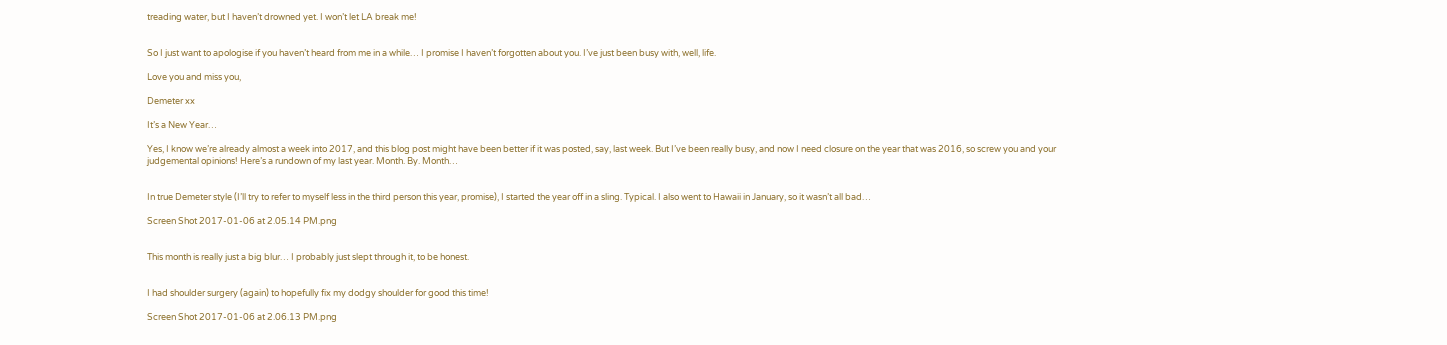treading water, but I haven’t drowned yet. I won’t let LA break me!


So I just want to apologise if you haven’t heard from me in a while… I promise I haven’t forgotten about you. I’ve just been busy with, well, life.

Love you and miss you,

Demeter xx

It’s a New Year…

Yes, I know we’re already almost a week into 2017, and this blog post might have been better if it was posted, say, last week. But I’ve been really busy, and now I need closure on the year that was 2016, so screw you and your judgemental opinions! Here’s a rundown of my last year. Month. By. Month…


In true Demeter style (I’ll try to refer to myself less in the third person this year, promise), I started the year off in a sling. Typical. I also went to Hawaii in January, so it wasn’t all bad…

Screen Shot 2017-01-06 at 2.05.14 PM.png


This month is really just a big blur… I probably just slept through it, to be honest.


I had shoulder surgery (again) to hopefully fix my dodgy shoulder for good this time!

Screen Shot 2017-01-06 at 2.06.13 PM.png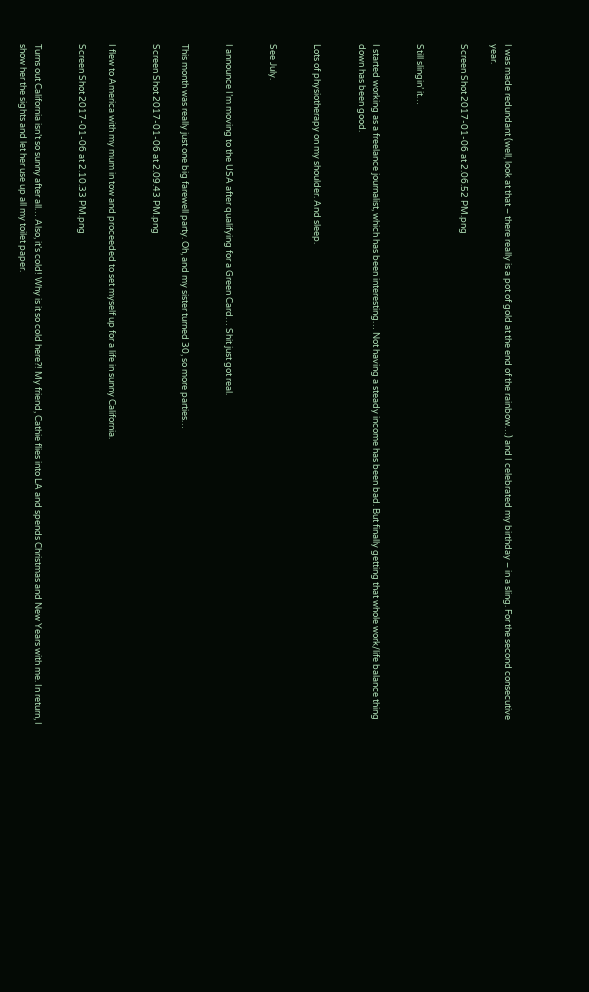I was made redundant (well, look at that – there really is a pot of gold at the end of the rainbow…) and I celebrated my birthday – in a sling. For the second consecutive year.

Screen Shot 2017-01-06 at 2.06.52 PM.png


Still slingin’ it…


I started working as a freelance journalist, which has been interesting… Not having a steady income has been bad. But finally getting that whole work/life balance thing down has been good.


Lots of physiotherapy on my shoulder. And sleep.


See July.


I announce I’m moving to the USA after qualifying for a Green Card… Shit just got real.


This month was really just one big farewell party. Oh, and my sister turned 30, so more parties…

Screen Shot 2017-01-06 at 2.09.43 PM.png


I flew to America with my mum in tow and proceeded to set myself up for a life in sunny California.

Screen Shot 2017-01-06 at 2.10.33 PM.png


Turns out California isn’t so sunny after all… Also, it’s cold! Why is it so cold here?! My friend, Cathie flies into LA and spends Christmas and New Years with me. In return, I show her the sights and let her use up all my toilet paper.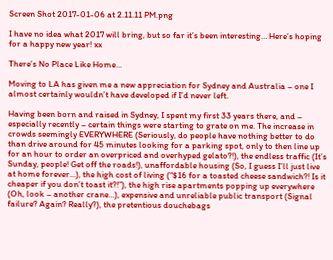Screen Shot 2017-01-06 at 2.11.11 PM.png

I have no idea what 2017 will bring, but so far it’s been interesting… Here’s hoping for a happy new year! xx

There’s No Place Like Home…

Moving to LA has given me a new appreciation for Sydney and Australia – one I almost certainly wouldn’t have developed if I’d never left.

Having been born and raised in Sydney, I spent my first 33 years there, and – especially recently – certain things were starting to grate on me. The increase in crowds seemingly EVERYWHERE (Seriously, do people have nothing better to do than drive around for 45 minutes looking for a parking spot, only to then line up for an hour to order an overpriced and overhyped gelato?!), the endless traffic (It’s Sunday, people! Get off the roads!), unaffordable housing (So, I guess I’ll just live at home forever…), the high cost of living (“$16 for a toasted cheese sandwich?! Is it cheaper if you don’t toast it?!”), the high rise apartments popping up everywhere (Oh, look – another crane…), expensive and unreliable public transport (Signal failure? Again? Really?), the pretentious douchebags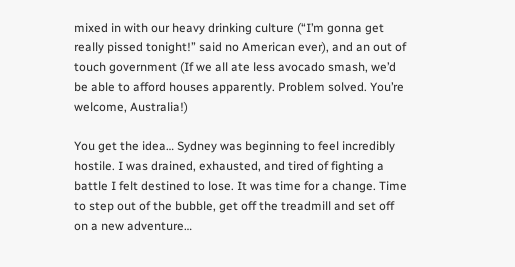mixed in with our heavy drinking culture (“I’m gonna get really pissed tonight!” said no American ever), and an out of touch government (If we all ate less avocado smash, we’d be able to afford houses apparently. Problem solved. You’re welcome, Australia!)

You get the idea… Sydney was beginning to feel incredibly hostile. I was drained, exhausted, and tired of fighting a battle I felt destined to lose. It was time for a change. Time to step out of the bubble, get off the treadmill and set off on a new adventure…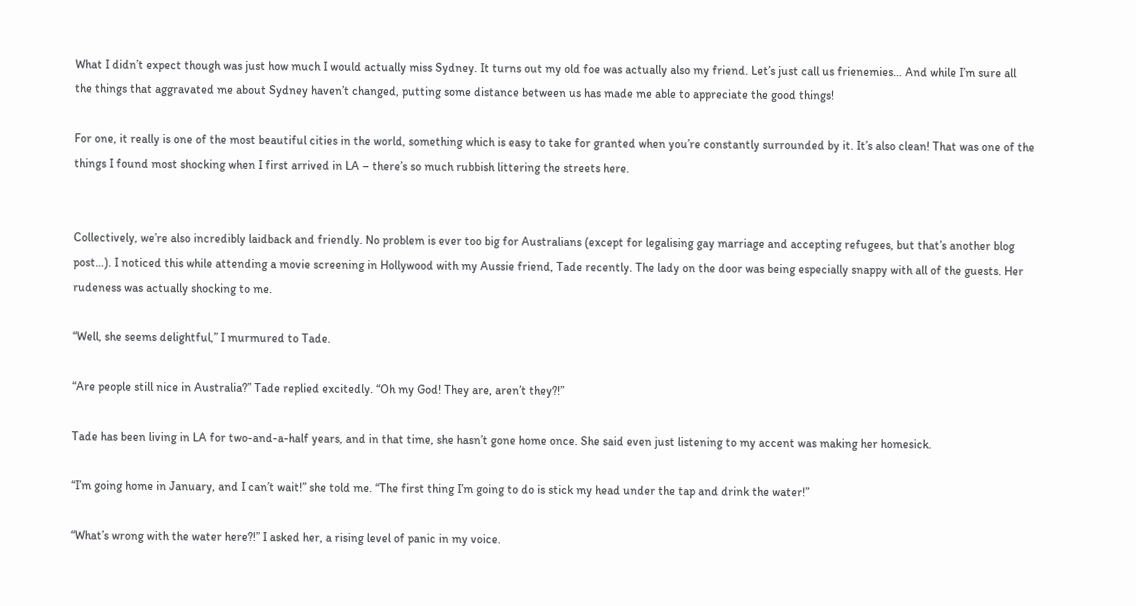What I didn’t expect though was just how much I would actually miss Sydney. It turns out my old foe was actually also my friend. Let’s just call us frienemies… And while I’m sure all the things that aggravated me about Sydney haven’t changed, putting some distance between us has made me able to appreciate the good things!

For one, it really is one of the most beautiful cities in the world, something which is easy to take for granted when you’re constantly surrounded by it. It’s also clean! That was one of the things I found most shocking when I first arrived in LA – there’s so much rubbish littering the streets here.


Collectively, we’re also incredibly laidback and friendly. No problem is ever too big for Australians (except for legalising gay marriage and accepting refugees, but that’s another blog post…). I noticed this while attending a movie screening in Hollywood with my Aussie friend, Tade recently. The lady on the door was being especially snappy with all of the guests. Her rudeness was actually shocking to me.

“Well, she seems delightful,” I murmured to Tade.

“Are people still nice in Australia?” Tade replied excitedly. “Oh my God! They are, aren’t they?!”

Tade has been living in LA for two-and-a-half years, and in that time, she hasn’t gone home once. She said even just listening to my accent was making her homesick.

“I’m going home in January, and I can’t wait!” she told me. “The first thing I’m going to do is stick my head under the tap and drink the water!”

“What’s wrong with the water here?!” I asked her, a rising level of panic in my voice.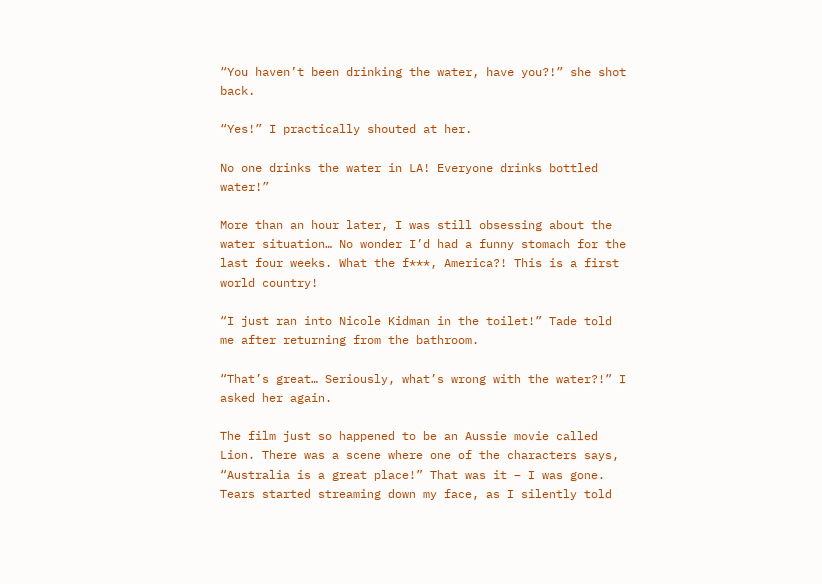“You haven’t been drinking the water, have you?!” she shot back.

“Yes!” I practically shouted at her.

No one drinks the water in LA! Everyone drinks bottled water!”

More than an hour later, I was still obsessing about the water situation… No wonder I’d had a funny stomach for the last four weeks. What the f***, America?! This is a first world country!

“I just ran into Nicole Kidman in the toilet!” Tade told me after returning from the bathroom.

“That’s great… Seriously, what’s wrong with the water?!” I asked her again.

The film just so happened to be an Aussie movie called Lion. There was a scene where one of the characters says, “Australia is a great place!” That was it – I was gone. Tears started streaming down my face, as I silently told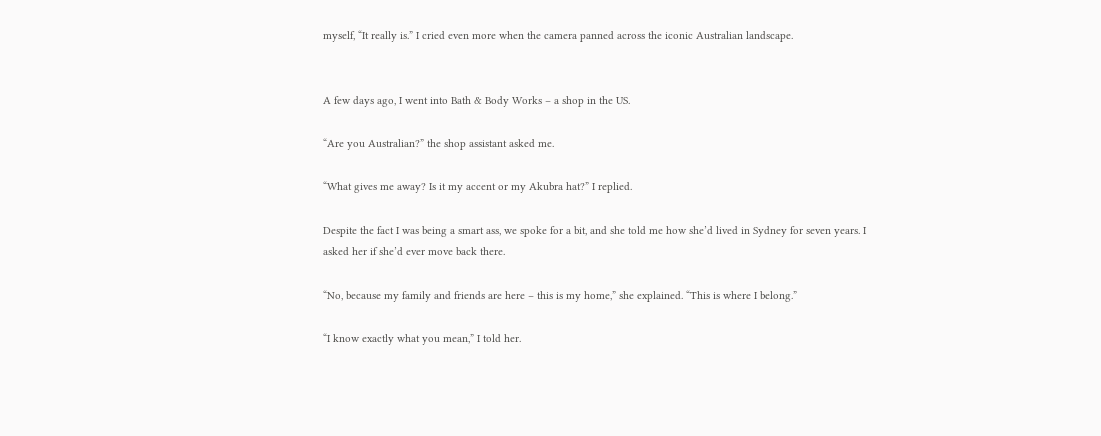myself, “It really is.” I cried even more when the camera panned across the iconic Australian landscape.


A few days ago, I went into Bath & Body Works – a shop in the US.

“Are you Australian?” the shop assistant asked me.

“What gives me away? Is it my accent or my Akubra hat?” I replied.

Despite the fact I was being a smart ass, we spoke for a bit, and she told me how she’d lived in Sydney for seven years. I asked her if she’d ever move back there.

“No, because my family and friends are here – this is my home,” she explained. “This is where I belong.”

“I know exactly what you mean,” I told her.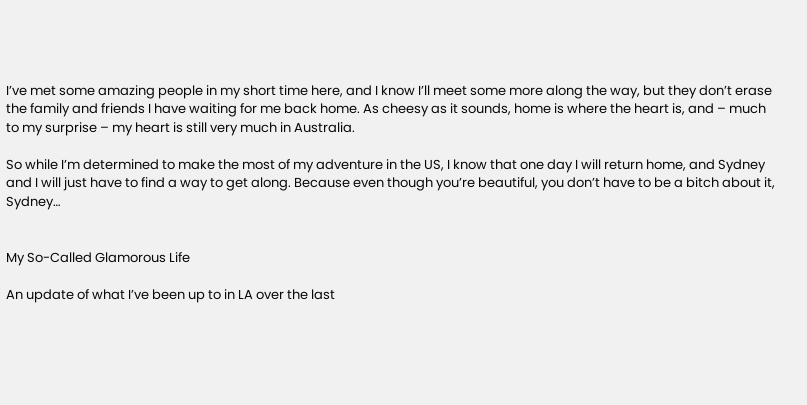I’ve met some amazing people in my short time here, and I know I’ll meet some more along the way, but they don’t erase the family and friends I have waiting for me back home. As cheesy as it sounds, home is where the heart is, and – much to my surprise – my heart is still very much in Australia.

So while I’m determined to make the most of my adventure in the US, I know that one day I will return home, and Sydney and I will just have to find a way to get along. Because even though you’re beautiful, you don’t have to be a bitch about it, Sydney…


My So-Called Glamorous Life

An update of what I’ve been up to in LA over the last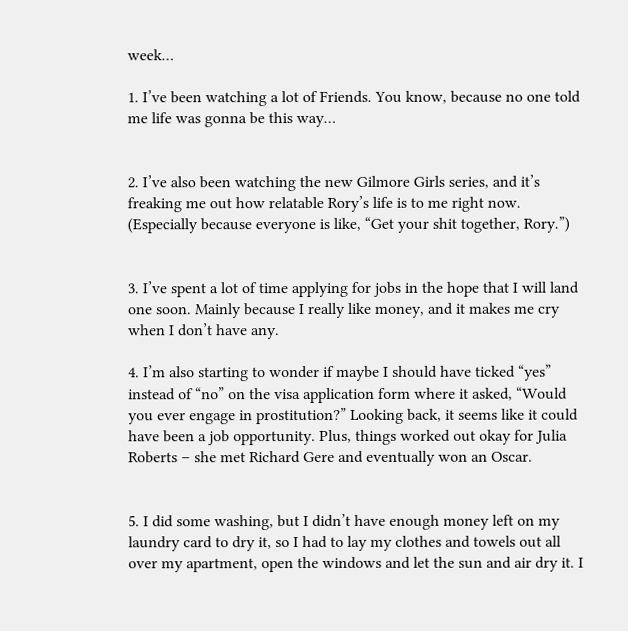week…

1. I’ve been watching a lot of Friends. You know, because no one told me life was gonna be this way…


2. I’ve also been watching the new Gilmore Girls series, and it’s freaking me out how relatable Rory’s life is to me right now. (Especially because everyone is like, “Get your shit together, Rory.”)


3. I’ve spent a lot of time applying for jobs in the hope that I will land one soon. Mainly because I really like money, and it makes me cry when I don’t have any.

4. I’m also starting to wonder if maybe I should have ticked “yes” instead of “no” on the visa application form where it asked, “Would you ever engage in prostitution?” Looking back, it seems like it could have been a job opportunity. Plus, things worked out okay for Julia Roberts – she met Richard Gere and eventually won an Oscar.


5. I did some washing, but I didn’t have enough money left on my laundry card to dry it, so I had to lay my clothes and towels out all over my apartment, open the windows and let the sun and air dry it. I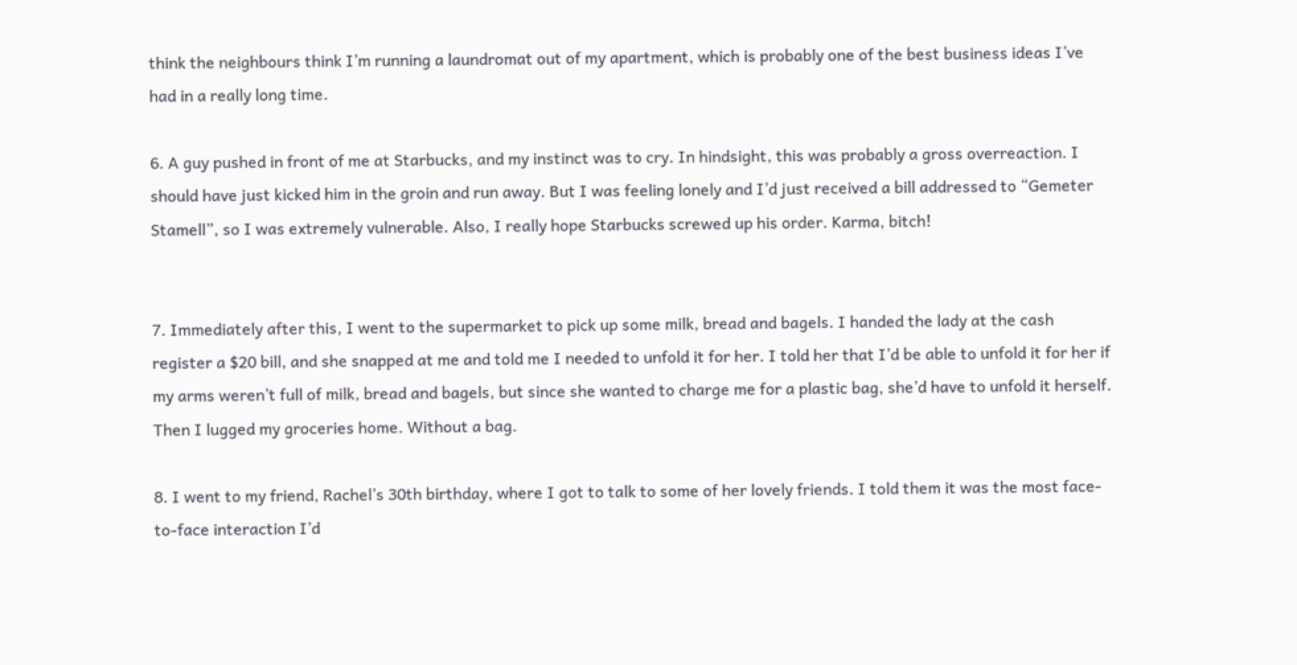think the neighbours think I’m running a laundromat out of my apartment, which is probably one of the best business ideas I’ve had in a really long time.

6. A guy pushed in front of me at Starbucks, and my instinct was to cry. In hindsight, this was probably a gross overreaction. I should have just kicked him in the groin and run away. But I was feeling lonely and I’d just received a bill addressed to “Gemeter Stamell”, so I was extremely vulnerable. Also, I really hope Starbucks screwed up his order. Karma, bitch!


7. Immediately after this, I went to the supermarket to pick up some milk, bread and bagels. I handed the lady at the cash register a $20 bill, and she snapped at me and told me I needed to unfold it for her. I told her that I’d be able to unfold it for her if my arms weren’t full of milk, bread and bagels, but since she wanted to charge me for a plastic bag, she’d have to unfold it herself. Then I lugged my groceries home. Without a bag.

8. I went to my friend, Rachel’s 30th birthday, where I got to talk to some of her lovely friends. I told them it was the most face-to-face interaction I’d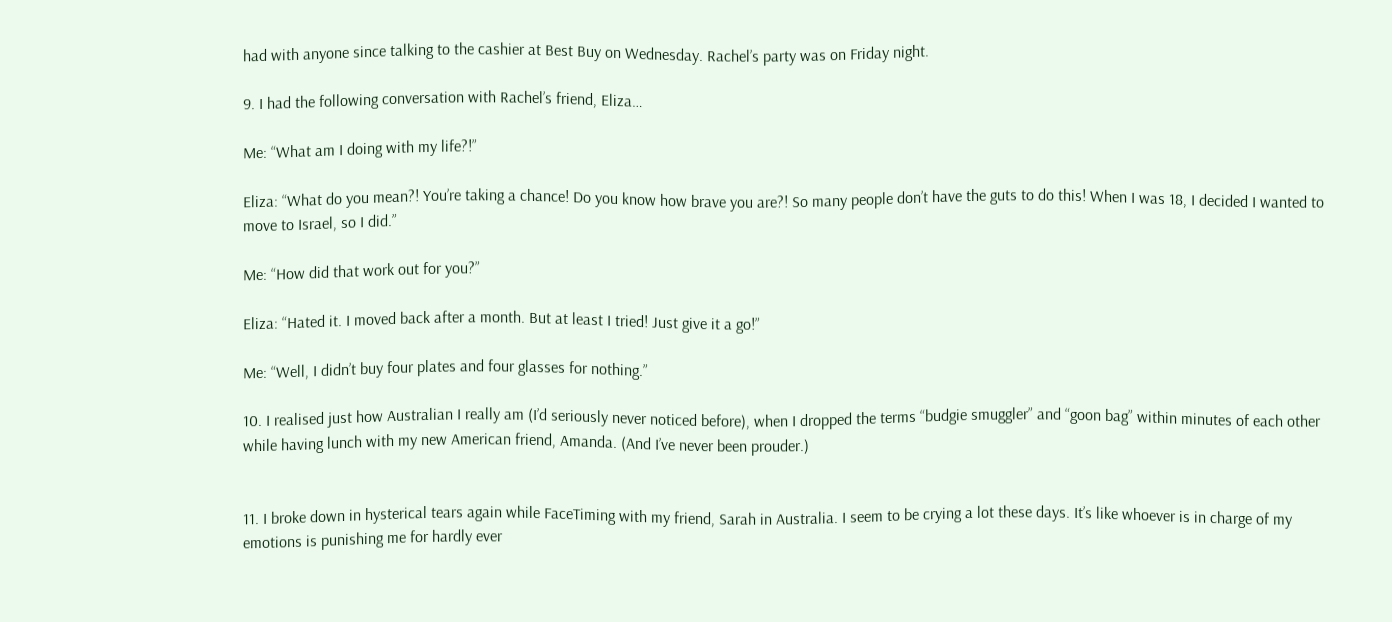had with anyone since talking to the cashier at Best Buy on Wednesday. Rachel’s party was on Friday night.

9. I had the following conversation with Rachel’s friend, Eliza…

Me: “What am I doing with my life?!”

Eliza: “What do you mean?! You’re taking a chance! Do you know how brave you are?! So many people don’t have the guts to do this! When I was 18, I decided I wanted to move to Israel, so I did.”

Me: “How did that work out for you?”

Eliza: “Hated it. I moved back after a month. But at least I tried! Just give it a go!”

Me: “Well, I didn’t buy four plates and four glasses for nothing.”

10. I realised just how Australian I really am (I’d seriously never noticed before), when I dropped the terms “budgie smuggler” and “goon bag” within minutes of each other while having lunch with my new American friend, Amanda. (And I’ve never been prouder.)


11. I broke down in hysterical tears again while FaceTiming with my friend, Sarah in Australia. I seem to be crying a lot these days. It’s like whoever is in charge of my emotions is punishing me for hardly ever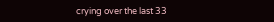crying over the last 33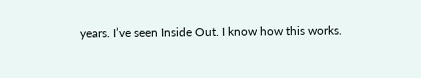years. I’ve seen Inside Out. I know how this works.